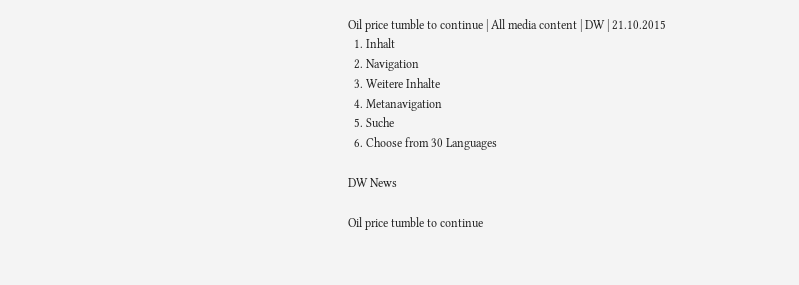Oil price tumble to continue | All media content | DW | 21.10.2015
  1. Inhalt
  2. Navigation
  3. Weitere Inhalte
  4. Metanavigation
  5. Suche
  6. Choose from 30 Languages

DW News

Oil price tumble to continue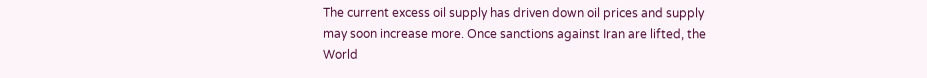The current excess oil supply has driven down oil prices and supply may soon increase more. Once sanctions against Iran are lifted, the World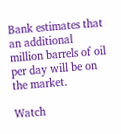Bank estimates that an additional million barrels of oil per day will be on the market.

Watch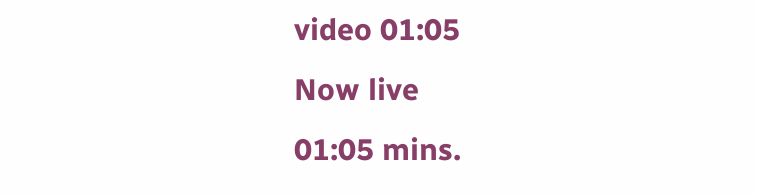video 01:05
Now live
01:05 mins.